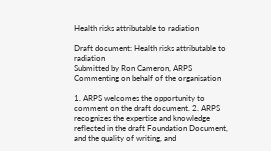Health risks attributable to radiation

Draft document: Health risks attributable to radiation
Submitted by Ron Cameron, ARPS
Commenting on behalf of the organisation

1. ARPS welcomes the opportunity to comment on the draft document. 2. ARPS recognizes the expertise and knowledge reflected in the draft Foundation Document, and the quality of writing, and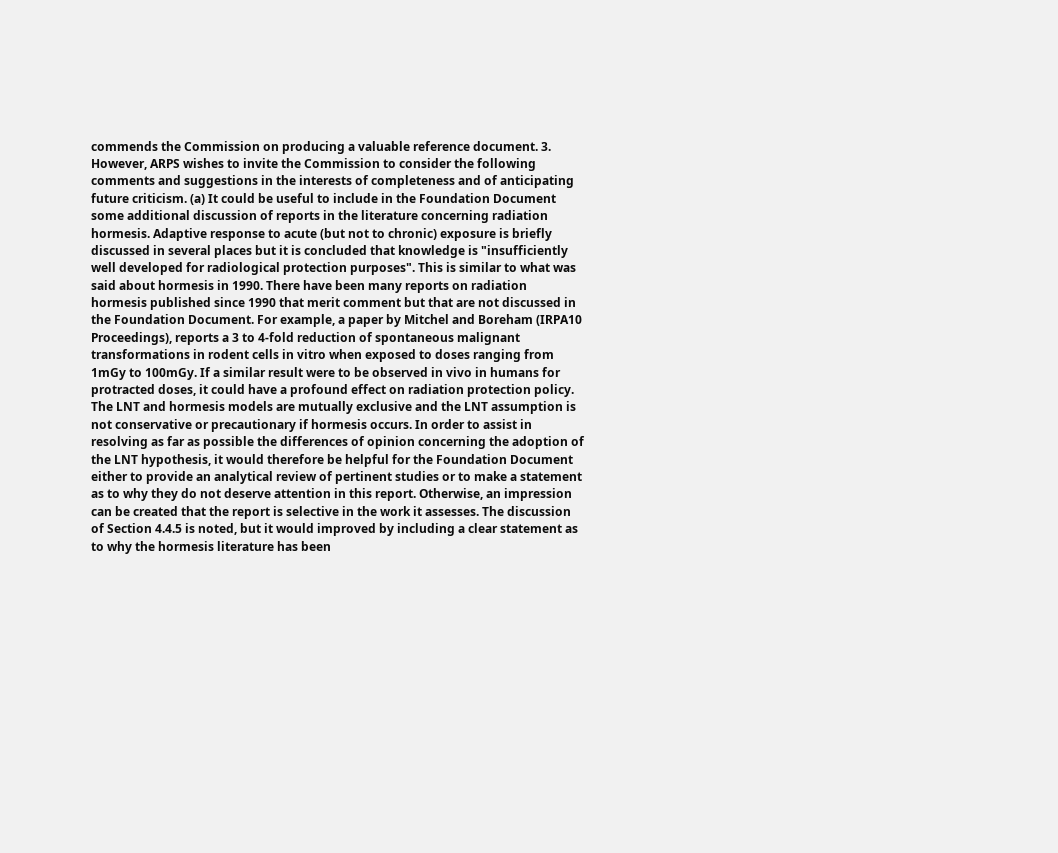commends the Commission on producing a valuable reference document. 3. However, ARPS wishes to invite the Commission to consider the following comments and suggestions in the interests of completeness and of anticipating future criticism. (a) It could be useful to include in the Foundation Document some additional discussion of reports in the literature concerning radiation hormesis. Adaptive response to acute (but not to chronic) exposure is briefly discussed in several places but it is concluded that knowledge is "insufficiently well developed for radiological protection purposes". This is similar to what was said about hormesis in 1990. There have been many reports on radiation hormesis published since 1990 that merit comment but that are not discussed in the Foundation Document. For example, a paper by Mitchel and Boreham (IRPA10 Proceedings), reports a 3 to 4-fold reduction of spontaneous malignant transformations in rodent cells in vitro when exposed to doses ranging from 1mGy to 100mGy. If a similar result were to be observed in vivo in humans for protracted doses, it could have a profound effect on radiation protection policy. The LNT and hormesis models are mutually exclusive and the LNT assumption is not conservative or precautionary if hormesis occurs. In order to assist in resolving as far as possible the differences of opinion concerning the adoption of the LNT hypothesis, it would therefore be helpful for the Foundation Document either to provide an analytical review of pertinent studies or to make a statement as to why they do not deserve attention in this report. Otherwise, an impression can be created that the report is selective in the work it assesses. The discussion of Section 4.4.5 is noted, but it would improved by including a clear statement as to why the hormesis literature has been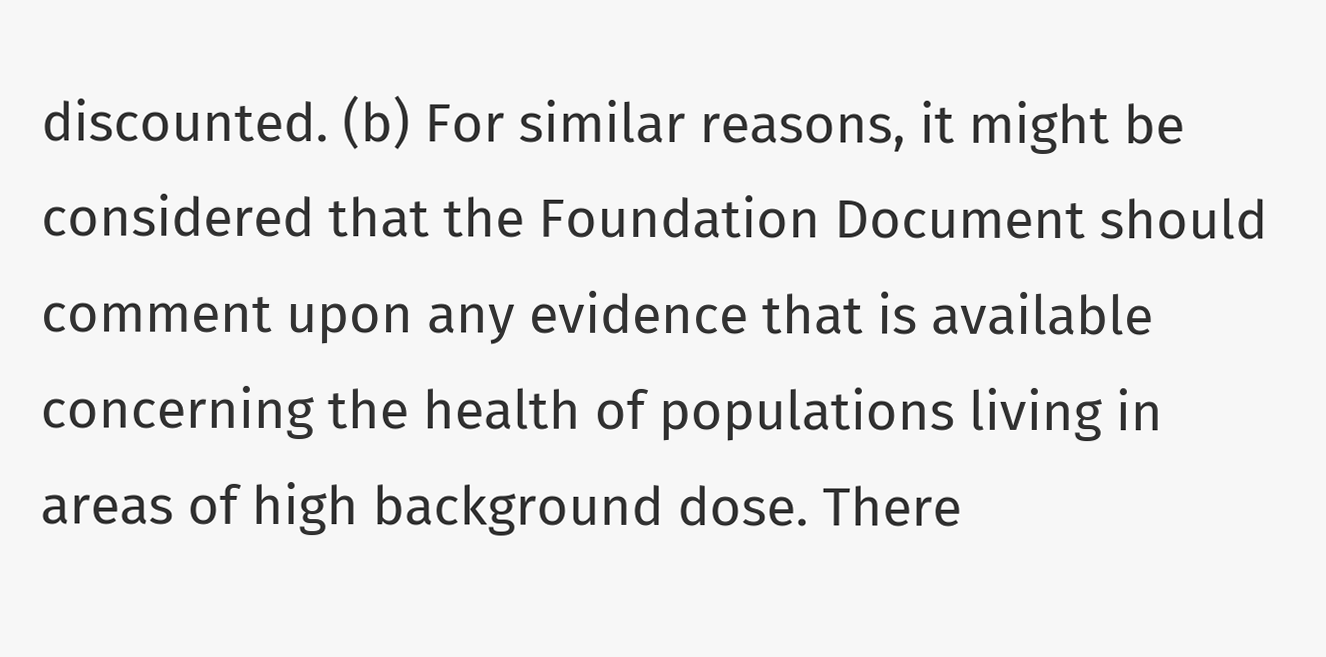discounted. (b) For similar reasons, it might be considered that the Foundation Document should comment upon any evidence that is available concerning the health of populations living in areas of high background dose. There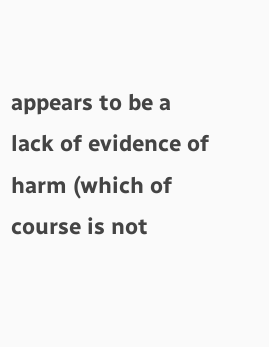appears to be a lack of evidence of harm (which of course is not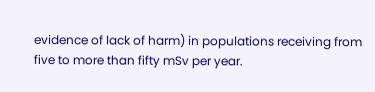evidence of lack of harm) in populations receiving from five to more than fifty mSv per year.